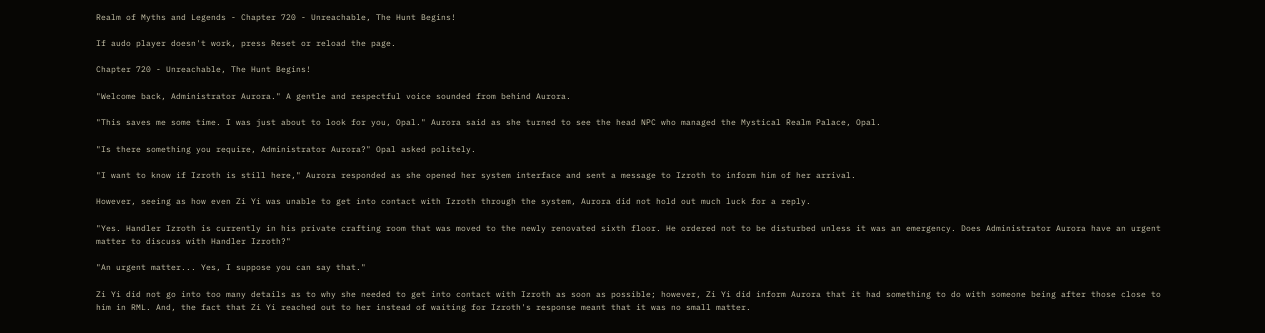Realm of Myths and Legends - Chapter 720 - Unreachable, The Hunt Begins!

If audo player doesn't work, press Reset or reload the page.

Chapter 720 - Unreachable, The Hunt Begins!

"Welcome back, Administrator Aurora." A gentle and respectful voice sounded from behind Aurora.

"This saves me some time. I was just about to look for you, Opal." Aurora said as she turned to see the head NPC who managed the Mystical Realm Palace, Opal.

"Is there something you require, Administrator Aurora?" Opal asked politely.

"I want to know if Izroth is still here," Aurora responded as she opened her system interface and sent a message to Izroth to inform him of her arrival.

However, seeing as how even Zi Yi was unable to get into contact with Izroth through the system, Aurora did not hold out much luck for a reply.

"Yes. Handler Izroth is currently in his private crafting room that was moved to the newly renovated sixth floor. He ordered not to be disturbed unless it was an emergency. Does Administrator Aurora have an urgent matter to discuss with Handler Izroth?"

"An urgent matter... Yes, I suppose you can say that."

Zi Yi did not go into too many details as to why she needed to get into contact with Izroth as soon as possible; however, Zi Yi did inform Aurora that it had something to do with someone being after those close to him in RML. And, the fact that Zi Yi reached out to her instead of waiting for Izroth's response meant that it was no small matter.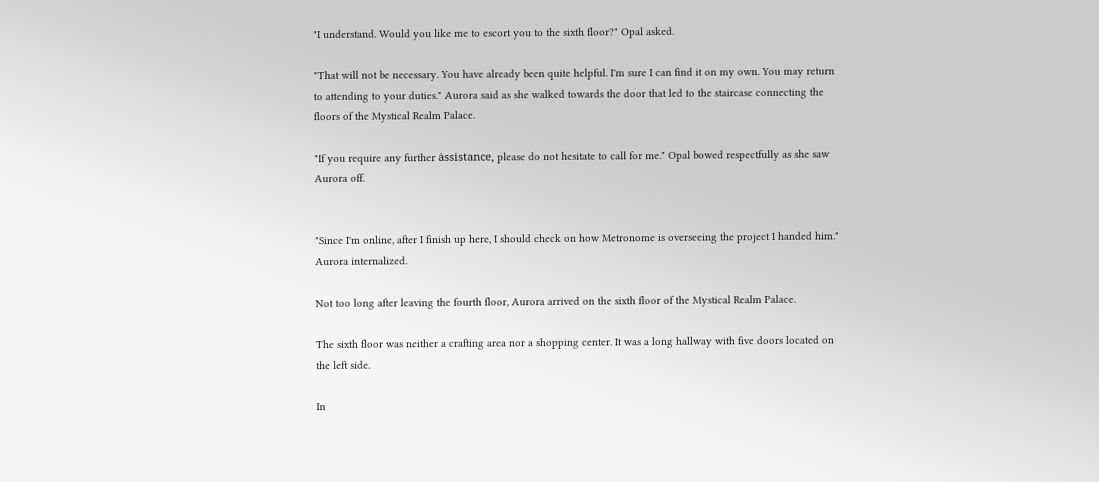"I understand. Would you like me to escort you to the sixth floor?" Opal asked.

"That will not be necessary. You have already been quite helpful. I'm sure I can find it on my own. You may return to attending to your duties." Aurora said as she walked towards the door that led to the staircase connecting the floors of the Mystical Realm Palace.

"If you require any further ȧssistance, please do not hesitate to call for me." Opal bowed respectfully as she saw Aurora off.


"Since I'm online, after I finish up here, I should check on how Metronome is overseeing the project I handed him." Aurora internalized.

Not too long after leaving the fourth floor, Aurora arrived on the sixth floor of the Mystical Realm Palace.

The sixth floor was neither a crafting area nor a shopping center. It was a long hallway with five doors located on the left side.

In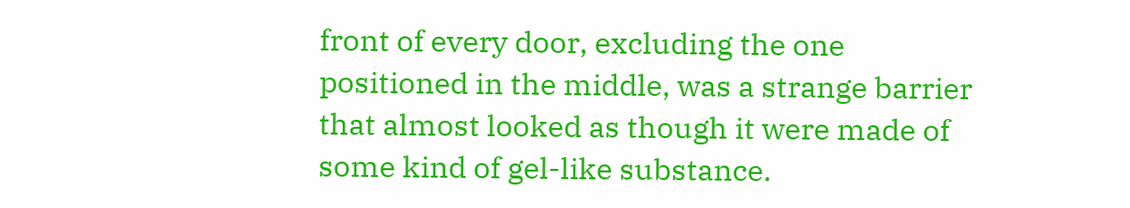front of every door, excluding the one positioned in the middle, was a strange barrier that almost looked as though it were made of some kind of gel-like substance.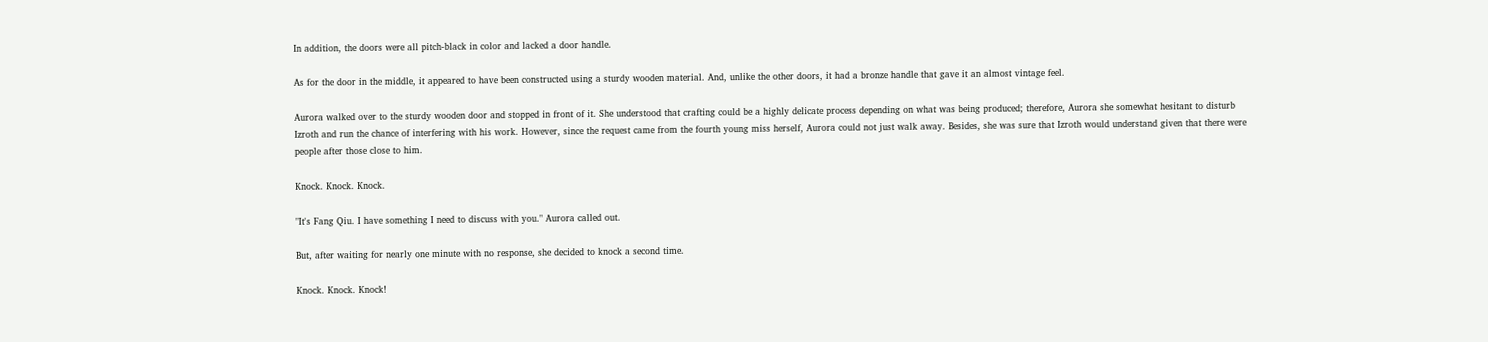In addition, the doors were all pitch-black in color and lacked a door handle.

As for the door in the middle, it appeared to have been constructed using a sturdy wooden material. And, unlike the other doors, it had a bronze handle that gave it an almost vintage feel.

Aurora walked over to the sturdy wooden door and stopped in front of it. She understood that crafting could be a highly delicate process depending on what was being produced; therefore, Aurora she somewhat hesitant to disturb Izroth and run the chance of interfering with his work. However, since the request came from the fourth young miss herself, Aurora could not just walk away. Besides, she was sure that Izroth would understand given that there were people after those close to him.

Knock. Knock. Knock.

"It's Fang Qiu. I have something I need to discuss with you." Aurora called out.

But, after waiting for nearly one minute with no response, she decided to knock a second time.

Knock. Knock. Knock!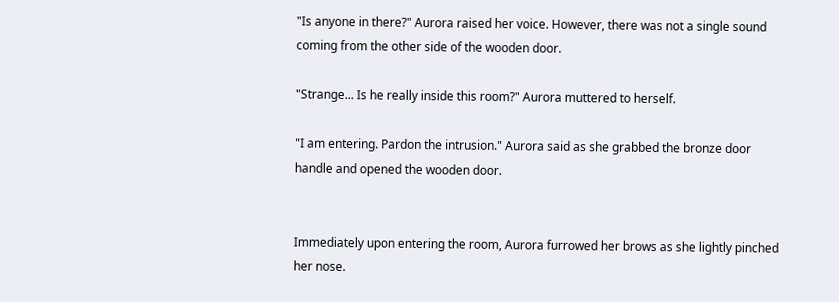"Is anyone in there?" Aurora raised her voice. However, there was not a single sound coming from the other side of the wooden door.

"Strange... Is he really inside this room?" Aurora muttered to herself.

"I am entering. Pardon the intrusion." Aurora said as she grabbed the bronze door handle and opened the wooden door.


Immediately upon entering the room, Aurora furrowed her brows as she lightly pinched her nose.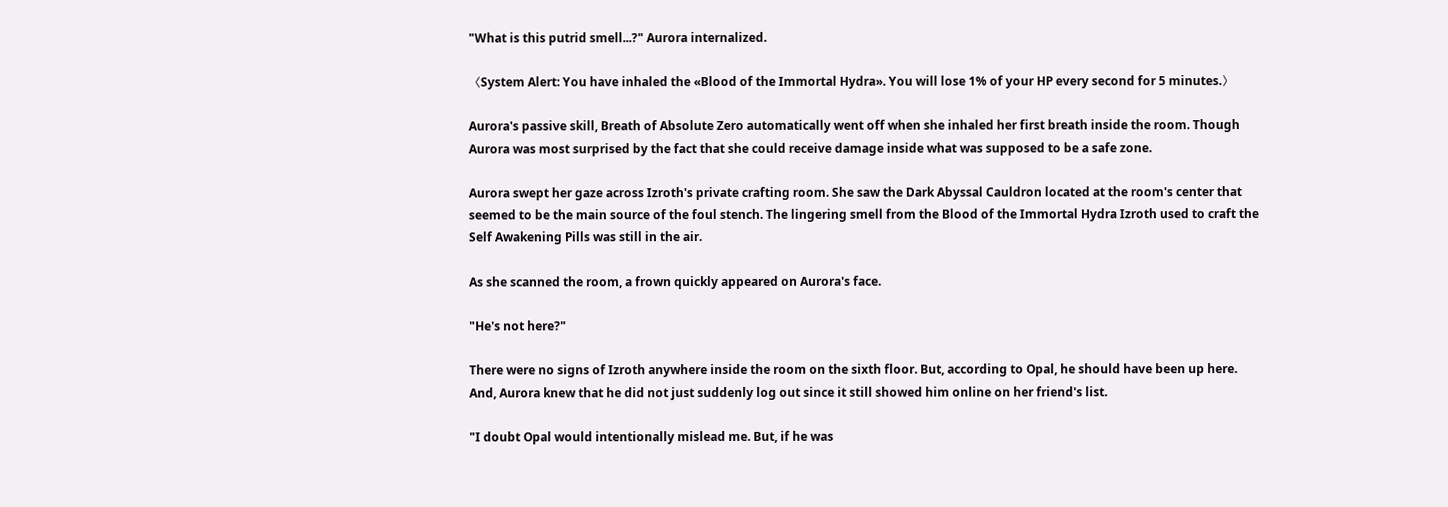"What is this putrid smell...?" Aurora internalized.

〈System Alert: You have inhaled the «Blood of the Immortal Hydra». You will lose 1% of your HP every second for 5 minutes.〉

Aurora's passive skill, Breath of Absolute Zero automatically went off when she inhaled her first breath inside the room. Though Aurora was most surprised by the fact that she could receive damage inside what was supposed to be a safe zone.

Aurora swept her gaze across Izroth's private crafting room. She saw the Dark Abyssal Cauldron located at the room's center that seemed to be the main source of the foul stench. The lingering smell from the Blood of the Immortal Hydra Izroth used to craft the Self Awakening Pills was still in the air.

As she scanned the room, a frown quickly appeared on Aurora's face.

"He's not here?"

There were no signs of Izroth anywhere inside the room on the sixth floor. But, according to Opal, he should have been up here. And, Aurora knew that he did not just suddenly log out since it still showed him online on her friend's list.

"I doubt Opal would intentionally mislead me. But, if he was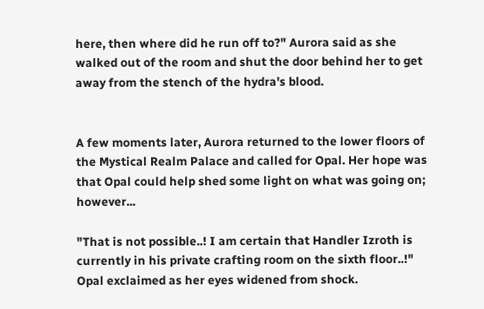here, then where did he run off to?" Aurora said as she walked out of the room and shut the door behind her to get away from the stench of the hydra's blood.


A few moments later, Aurora returned to the lower floors of the Mystical Realm Palace and called for Opal. Her hope was that Opal could help shed some light on what was going on; however...

"That is not possible..! I am certain that Handler Izroth is currently in his private crafting room on the sixth floor..!" Opal exclaimed as her eyes widened from shock.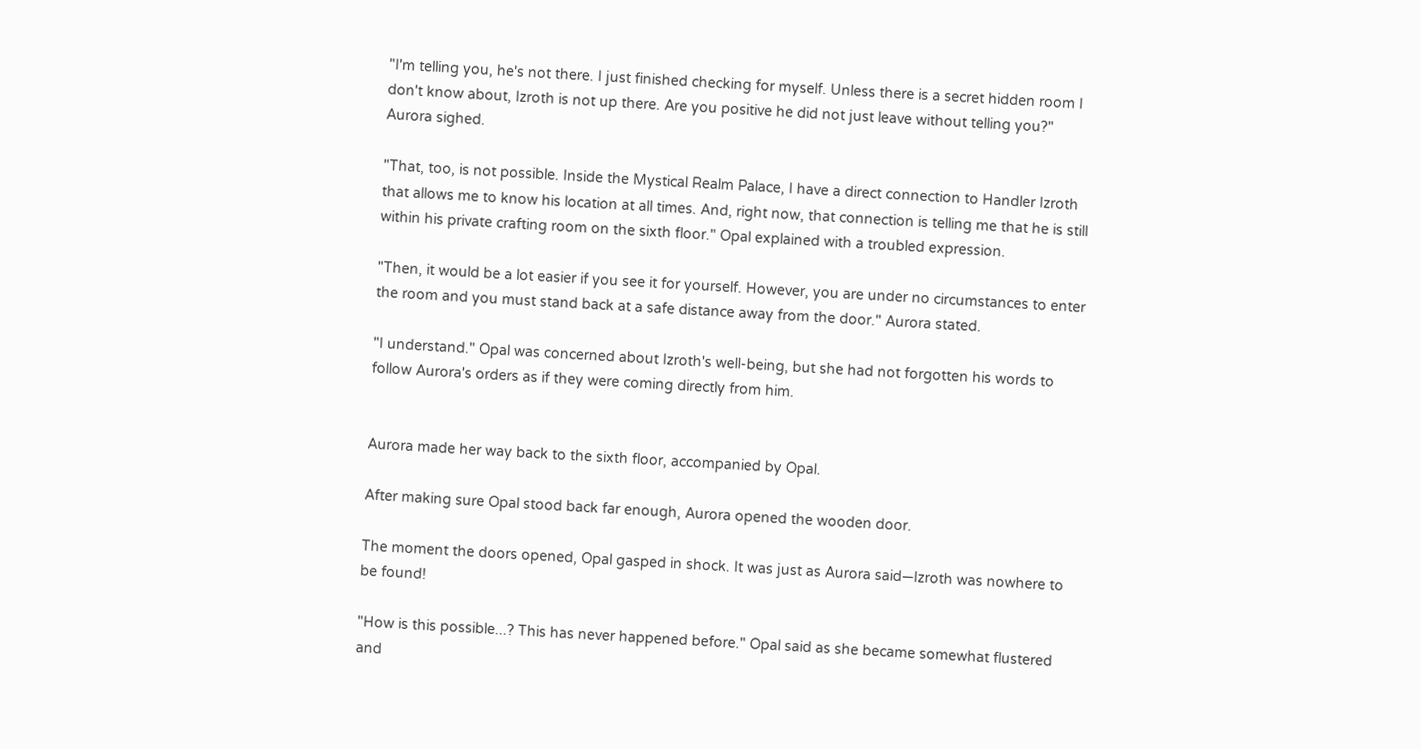"I'm telling you, he's not there. I just finished checking for myself. Unless there is a secret hidden room I don't know about, Izroth is not up there. Are you positive he did not just leave without telling you?" Aurora sighed.

"That, too, is not possible. Inside the Mystical Realm Palace, I have a direct connection to Handler Izroth that allows me to know his location at all times. And, right now, that connection is telling me that he is still within his private crafting room on the sixth floor." Opal explained with a troubled expression.

"Then, it would be a lot easier if you see it for yourself. However, you are under no circumstances to enter the room and you must stand back at a safe distance away from the door." Aurora stated.

"I understand." Opal was concerned about Izroth's well-being, but she had not forgotten his words to follow Aurora's orders as if they were coming directly from him.


Aurora made her way back to the sixth floor, accompanied by Opal.

After making sure Opal stood back far enough, Aurora opened the wooden door.

The moment the doors opened, Opal gasped in shock. It was just as Aurora said—Izroth was nowhere to be found!

"How is this possible...? This has never happened before." Opal said as she became somewhat flustered and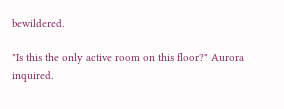bewildered.

"Is this the only active room on this floor?" Aurora inquired.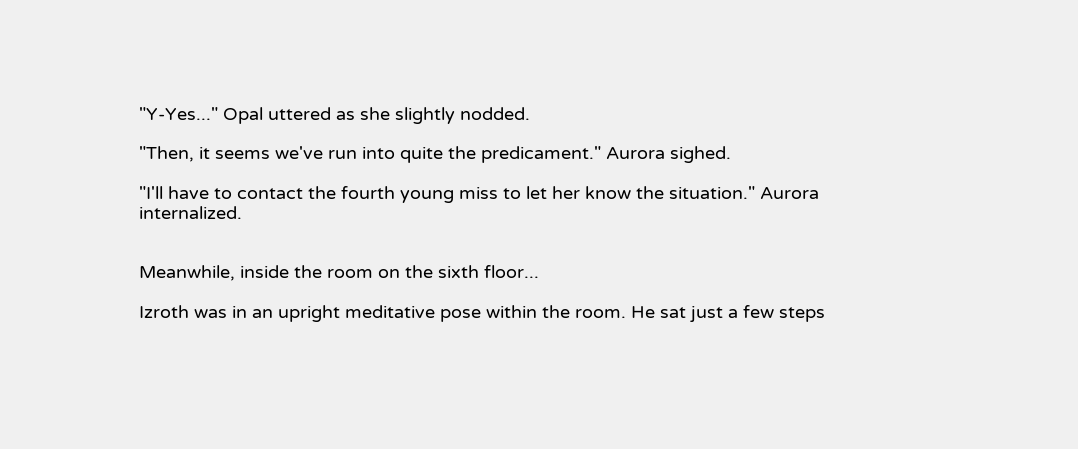"Y-Yes..." Opal uttered as she slightly nodded.

"Then, it seems we've run into quite the predicament." Aurora sighed.

"I'll have to contact the fourth young miss to let her know the situation." Aurora internalized.


Meanwhile, inside the room on the sixth floor...

Izroth was in an upright meditative pose within the room. He sat just a few steps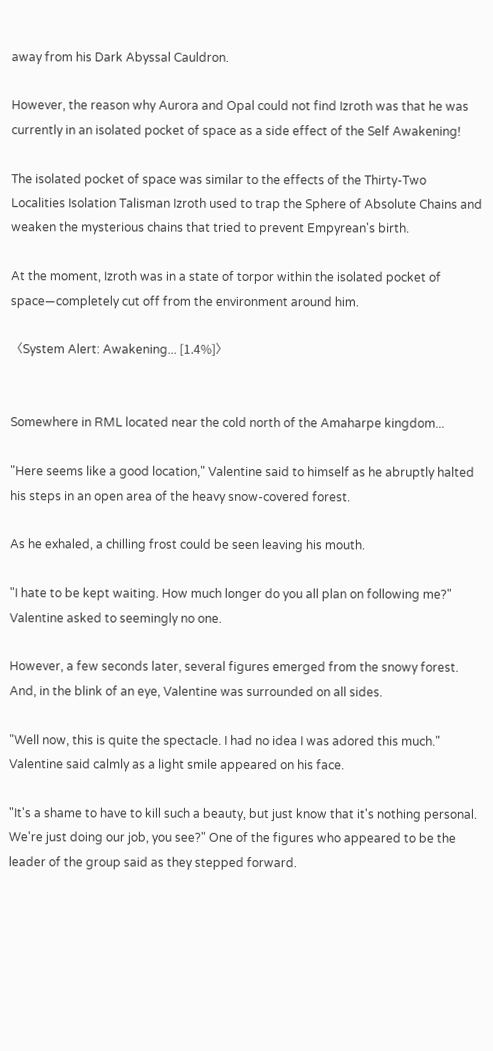away from his Dark Abyssal Cauldron.

However, the reason why Aurora and Opal could not find Izroth was that he was currently in an isolated pocket of space as a side effect of the Self Awakening!

The isolated pocket of space was similar to the effects of the Thirty-Two Localities Isolation Talisman Izroth used to trap the Sphere of Absolute Chains and weaken the mysterious chains that tried to prevent Empyrean's birth.

At the moment, Izroth was in a state of torpor within the isolated pocket of space—completely cut off from the environment around him.

〈System Alert: Awakening... [1.4%]〉


Somewhere in RML located near the cold north of the Amaharpe kingdom...

"Here seems like a good location," Valentine said to himself as he abruptly halted his steps in an open area of the heavy snow-covered forest.

As he exhaled, a chilling frost could be seen leaving his mouth.

"I hate to be kept waiting. How much longer do you all plan on following me?" Valentine asked to seemingly no one.

However, a few seconds later, several figures emerged from the snowy forest. And, in the blink of an eye, Valentine was surrounded on all sides.

"Well now, this is quite the spectacle. I had no idea I was adored this much." Valentine said calmly as a light smile appeared on his face.

"It's a shame to have to kill such a beauty, but just know that it's nothing personal. We're just doing our job, you see?" One of the figures who appeared to be the leader of the group said as they stepped forward.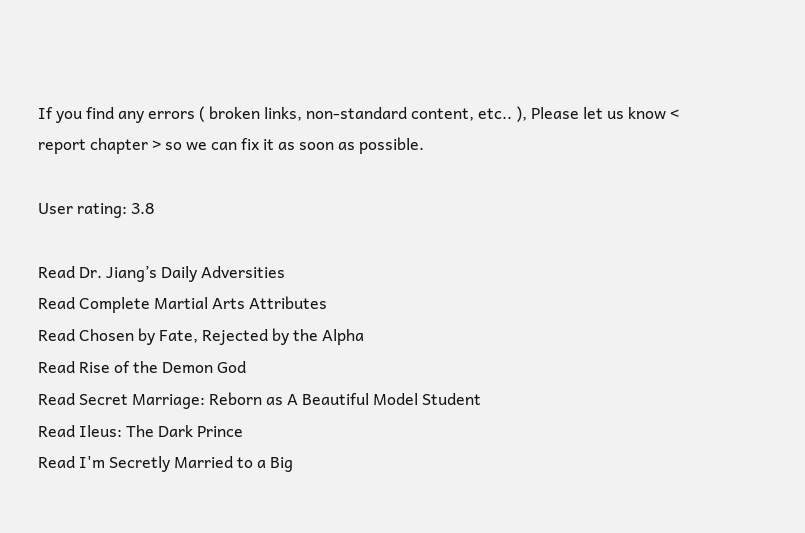If you find any errors ( broken links, non-standard content, etc.. ), Please let us know < report chapter > so we can fix it as soon as possible.

User rating: 3.8

Read Dr. Jiang’s Daily Adversities
Read Complete Martial Arts Attributes
Read Chosen by Fate, Rejected by the Alpha
Read Rise of the Demon God
Read Secret Marriage: Reborn as A Beautiful Model Student
Read Ileus: The Dark Prince
Read I'm Secretly Married to a Big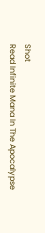Shot
Read Infinite Mana In The Apocalypse